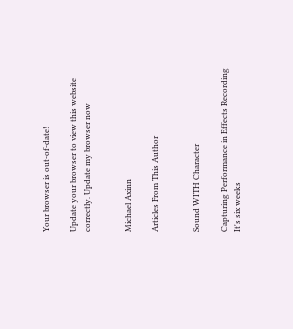Your browser is out-of-date!

Update your browser to view this website correctly. Update my browser now


Michael Axinn

Articles From This Author


Sound WITH Character

Capturing Performance in Effects Recording It's six weeks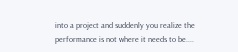into a project and suddenly you realize the performance is not where it needs to be....